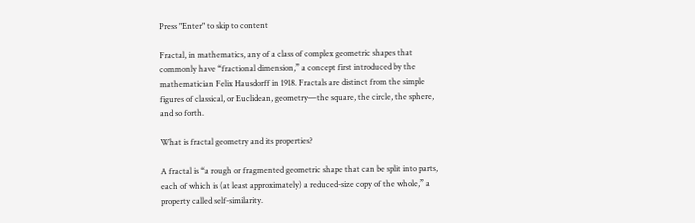Press "Enter" to skip to content

Fractal, in mathematics, any of a class of complex geometric shapes that commonly have “fractional dimension,” a concept first introduced by the mathematician Felix Hausdorff in 1918. Fractals are distinct from the simple figures of classical, or Euclidean, geometry—the square, the circle, the sphere, and so forth.

What is fractal geometry and its properties?

A fractal is “a rough or fragmented geometric shape that can be split into parts, each of which is (at least approximately) a reduced-size copy of the whole,” a property called self-similarity.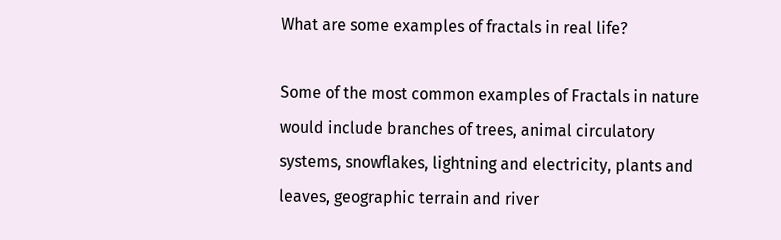What are some examples of fractals in real life?

Some of the most common examples of Fractals in nature would include branches of trees, animal circulatory systems, snowflakes, lightning and electricity, plants and leaves, geographic terrain and river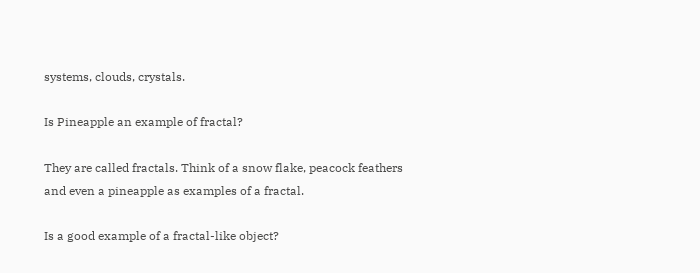systems, clouds, crystals.

Is Pineapple an example of fractal?

They are called fractals. Think of a snow flake, peacock feathers and even a pineapple as examples of a fractal.

Is a good example of a fractal-like object?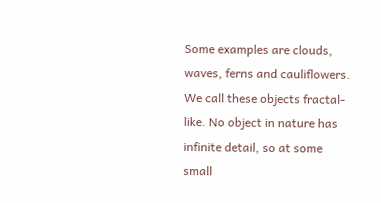Some examples are clouds, waves, ferns and cauliflowers. We call these objects fractal-like. No object in nature has infinite detail, so at some small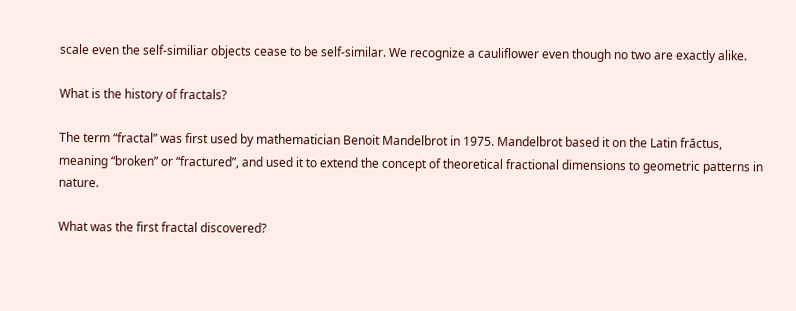scale even the self-similiar objects cease to be self-similar. We recognize a cauliflower even though no two are exactly alike.

What is the history of fractals?

The term “fractal” was first used by mathematician Benoit Mandelbrot in 1975. Mandelbrot based it on the Latin frāctus, meaning “broken” or “fractured”, and used it to extend the concept of theoretical fractional dimensions to geometric patterns in nature.

What was the first fractal discovered?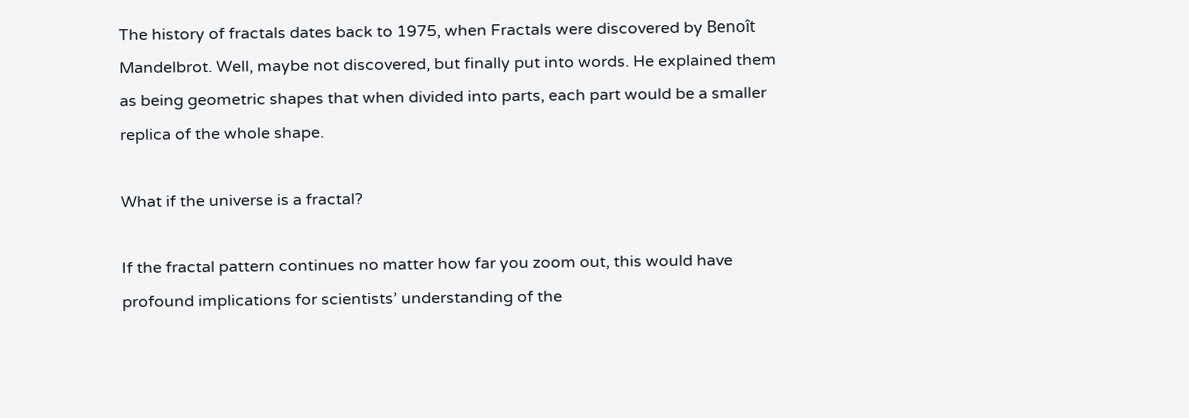The history of fractals dates back to 1975, when Fractals were discovered by Benoît Mandelbrot. Well, maybe not discovered, but finally put into words. He explained them as being geometric shapes that when divided into parts, each part would be a smaller replica of the whole shape.

What if the universe is a fractal?

If the fractal pattern continues no matter how far you zoom out, this would have profound implications for scientists’ understanding of the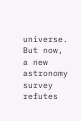universe. But now, a new astronomy survey refutes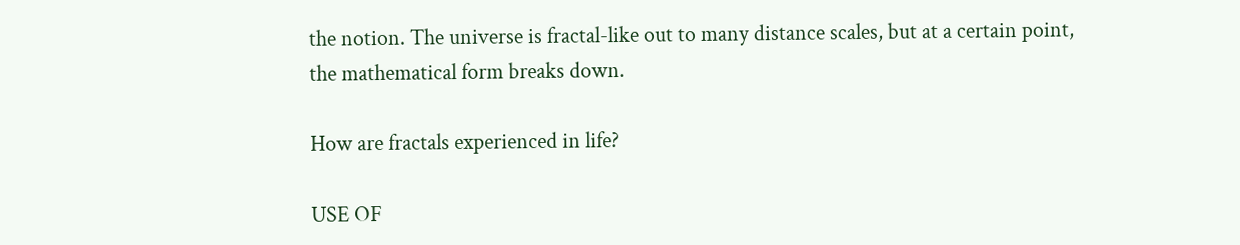the notion. The universe is fractal-like out to many distance scales, but at a certain point, the mathematical form breaks down.

How are fractals experienced in life?

USE OF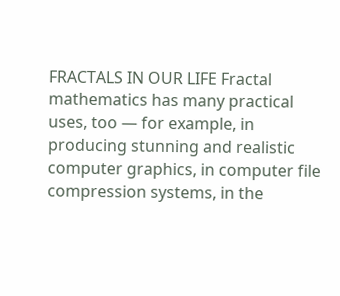FRACTALS IN OUR LIFE Fractal mathematics has many practical uses, too — for example, in producing stunning and realistic computer graphics, in computer file compression systems, in the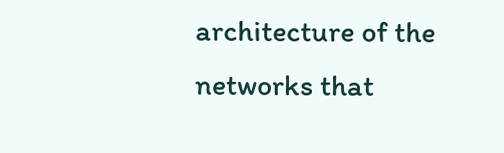architecture of the networks that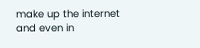make up the internet and even in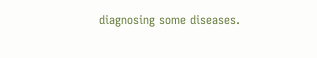diagnosing some diseases.